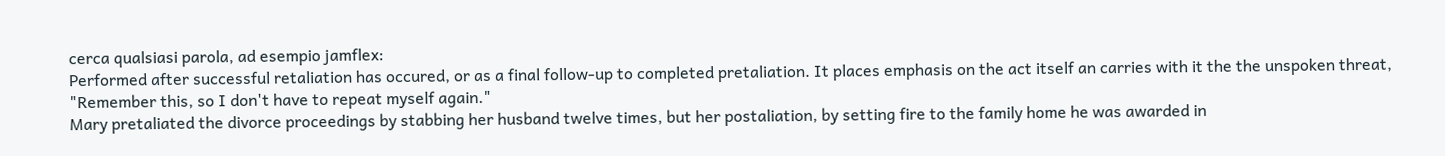cerca qualsiasi parola, ad esempio jamflex:
Performed after successful retaliation has occured, or as a final follow-up to completed pretaliation. It places emphasis on the act itself an carries with it the the unspoken threat, "Remember this, so I don't have to repeat myself again."
Mary pretaliated the divorce proceedings by stabbing her husband twelve times, but her postaliation, by setting fire to the family home he was awarded in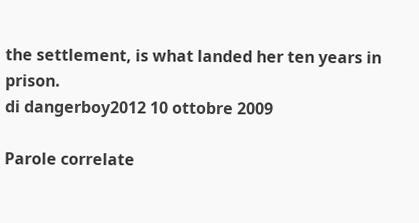the settlement, is what landed her ten years in prison.
di dangerboy2012 10 ottobre 2009

Parole correlate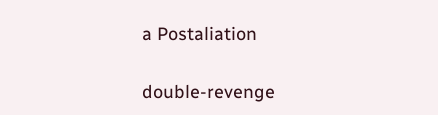a Postaliation

double-revenge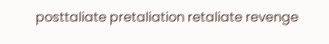posttaliate pretaliation retaliate revenge